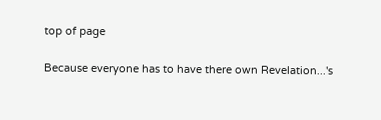top of page

Because everyone has to have there own Revelation...'s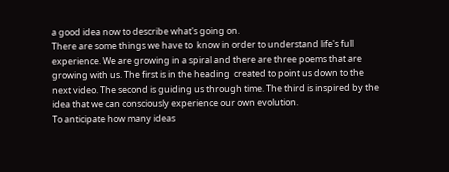a good idea now to describe what's going on.
There are some things we have to  know in order to understand life's full experience. We are growing in a spiral and there are three poems that are growing with us. The first is in the heading  created to point us down to the next video. The second is guiding us through time. The third is inspired by the idea that we can consciously experience our own evolution.
To anticipate how many ideas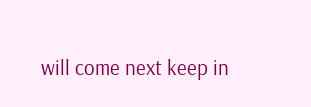will come next keep in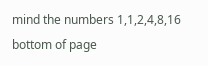mind the numbers 1,1,2,4,8,16
bottom of page